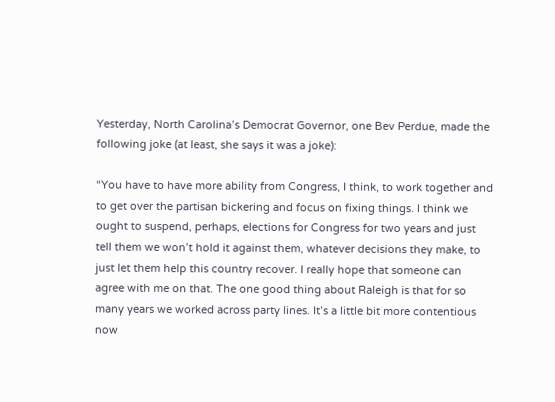Yesterday, North Carolina’s Democrat Governor, one Bev Perdue, made the following joke (at least, she says it was a joke):

“You have to have more ability from Congress, I think, to work together and to get over the partisan bickering and focus on fixing things. I think we ought to suspend, perhaps, elections for Congress for two years and just tell them we won’t hold it against them, whatever decisions they make, to just let them help this country recover. I really hope that someone can agree with me on that. The one good thing about Raleigh is that for so many years we worked across party lines. It’s a little bit more contentious now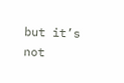but it’s not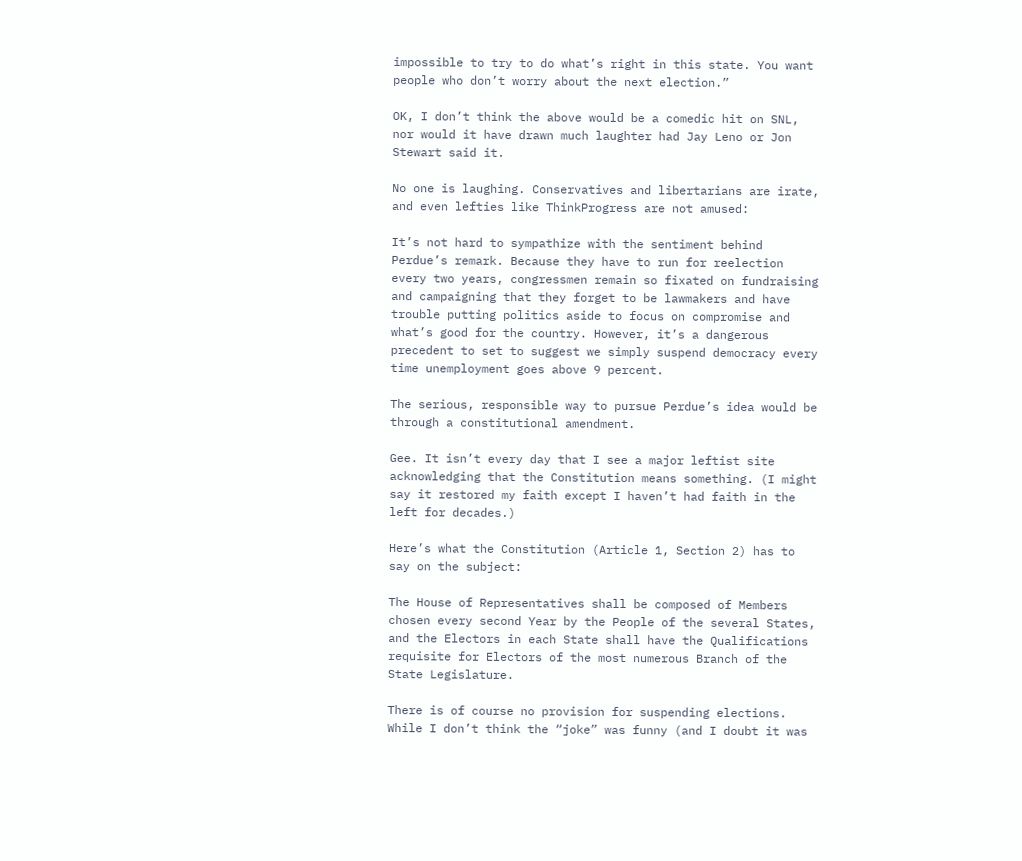impossible to try to do what’s right in this state. You want people who don’t worry about the next election.”

OK, I don’t think the above would be a comedic hit on SNL, nor would it have drawn much laughter had Jay Leno or Jon Stewart said it.

No one is laughing. Conservatives and libertarians are irate, and even lefties like ThinkProgress are not amused:

It’s not hard to sympathize with the sentiment behind Perdue’s remark. Because they have to run for reelection every two years, congressmen remain so fixated on fundraising and campaigning that they forget to be lawmakers and have trouble putting politics aside to focus on compromise and what’s good for the country. However, it’s a dangerous precedent to set to suggest we simply suspend democracy every time unemployment goes above 9 percent.

The serious, responsible way to pursue Perdue’s idea would be through a constitutional amendment.

Gee. It isn’t every day that I see a major leftist site acknowledging that the Constitution means something. (I might say it restored my faith except I haven’t had faith in the left for decades.)

Here’s what the Constitution (Article 1, Section 2) has to say on the subject:

The House of Representatives shall be composed of Members chosen every second Year by the People of the several States, and the Electors in each State shall have the Qualifications requisite for Electors of the most numerous Branch of the State Legislature.

There is of course no provision for suspending elections. While I don’t think the “joke” was funny (and I doubt it was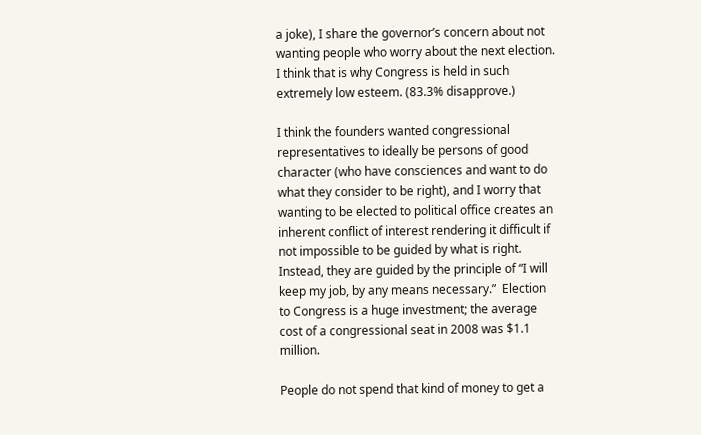a joke), I share the governor’s concern about not wanting people who worry about the next election. I think that is why Congress is held in such extremely low esteem. (83.3% disapprove.)

I think the founders wanted congressional representatives to ideally be persons of good character (who have consciences and want to do what they consider to be right), and I worry that wanting to be elected to political office creates an inherent conflict of interest rendering it difficult if not impossible to be guided by what is right. Instead, they are guided by the principle of “I will keep my job, by any means necessary.”  Election to Congress is a huge investment; the average cost of a congressional seat in 2008 was $1.1 million.

People do not spend that kind of money to get a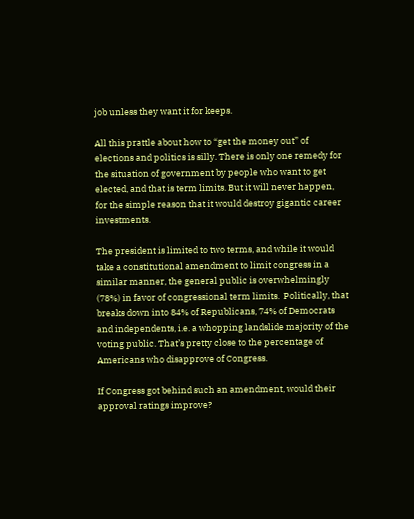job unless they want it for keeps.

All this prattle about how to “get the money out” of elections and politics is silly. There is only one remedy for the situation of government by people who want to get elected, and that is term limits. But it will never happen, for the simple reason that it would destroy gigantic career investments.

The president is limited to two terms, and while it would take a constitutional amendment to limit congress in a similar manner, the general public is overwhelmingly (78%) in favor of congressional term limits.  Politically, that breaks down into 84% of Republicans, 74% of Democrats and independents, i.e. a whopping landslide majority of the voting public. That’s pretty close to the percentage of Americans who disapprove of Congress.

If Congress got behind such an amendment, would their approval ratings improve?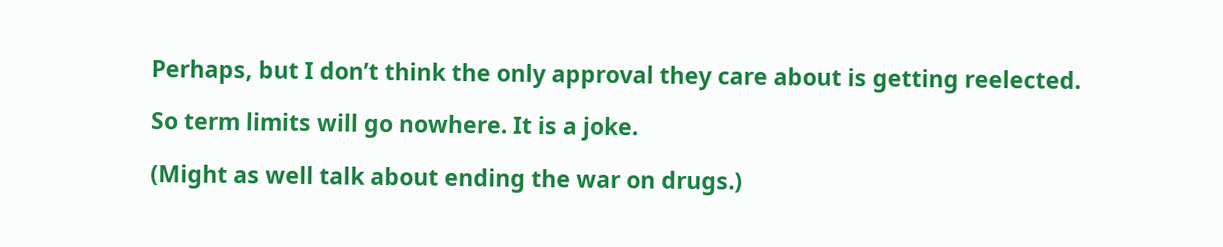Perhaps, but I don’t think the only approval they care about is getting reelected.

So term limits will go nowhere. It is a joke.

(Might as well talk about ending the war on drugs.)